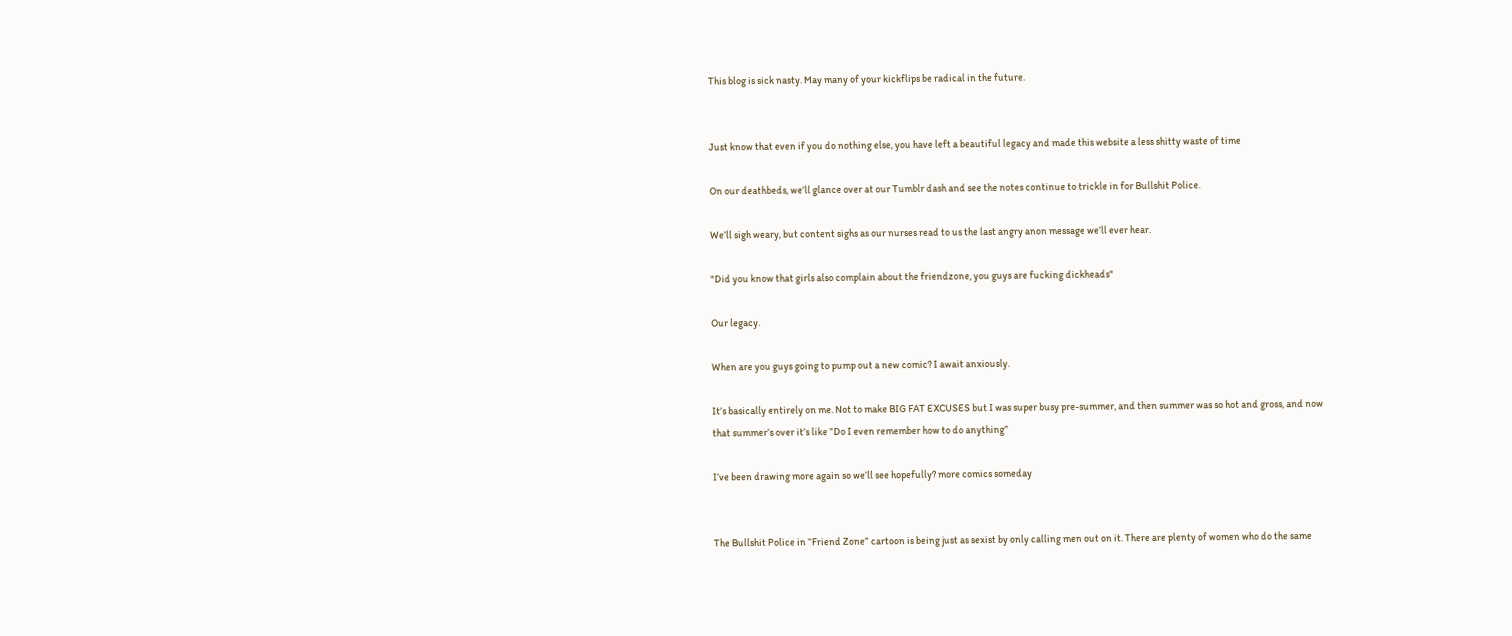This blog is sick nasty. May many of your kickflips be radical in the future.


Just know that even if you do nothing else, you have left a beautiful legacy and made this website a less shitty waste of time

On our deathbeds, we’ll glance over at our Tumblr dash and see the notes continue to trickle in for Bullshit Police.

We’ll sigh weary, but content sighs as our nurses read to us the last angry anon message we’ll ever hear.

"Did you know that girls also complain about the friendzone, you guys are fucking dickheads"

Our legacy.

When are you guys going to pump out a new comic? I await anxiously.

It’s basically entirely on me. Not to make BIG FAT EXCUSES but I was super busy pre-summer, and then summer was so hot and gross, and now that summer’s over it’s like ”Do I even remember how to do anything”

I’ve been drawing more again so we’ll see hopefully? more comics someday


The Bullshit Police in “Friend Zone” cartoon is being just as sexist by only calling men out on it. There are plenty of women who do the same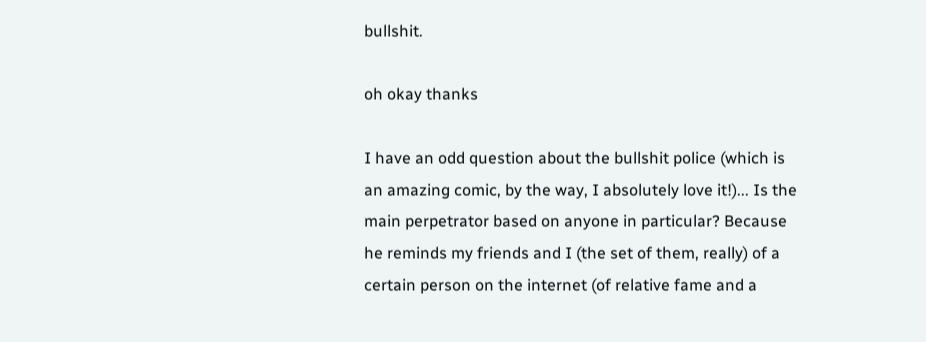bullshit.

oh okay thanks

I have an odd question about the bullshit police (which is an amazing comic, by the way, I absolutely love it!)... Is the main perpetrator based on anyone in particular? Because he reminds my friends and I (the set of them, really) of a certain person on the internet (of relative fame and a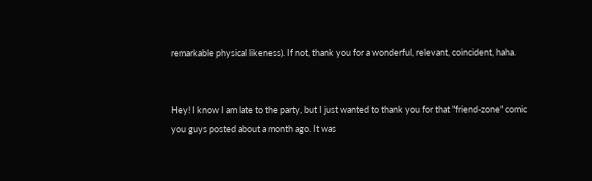remarkable physical likeness). If not, thank you for a wonderful, relevant, coincident, haha.


Hey! I know I am late to the party, but I just wanted to thank you for that "friend-zone" comic you guys posted about a month ago. It was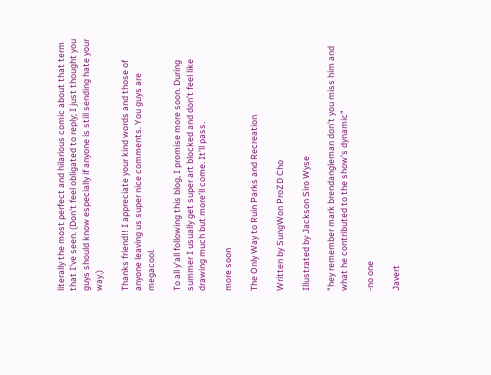literally the most perfect and hilarious comic about that term that I've seen. (Don't feel obligated to reply; I just thought you guys should know especially if anyone is still sending hate your way.)

Thanks friend!! I appreciate your kind words and those of anyone leaving us super nice comments. You guys are megacool.

To all y’all following this blog, I promise more soon. During summer I usually get super art blocked and don’t feel like drawing much but more’ll come. It’ll pass.

more soon

The Only Way to Ruin Parks and Recreation

Written by SungWon ProZD Cho

Illustrated by Jackson Siro Wyse

"hey remember mark brendangleman don’t you miss him and what he contributed to the show’s dynamic"

-no one

Javert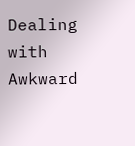Dealing with Awkward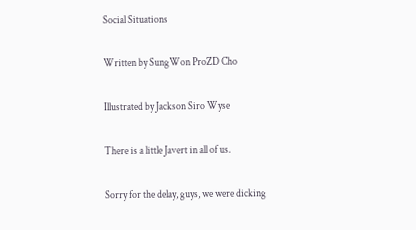Social Situations

Written by SungWon ProZD Cho

Illustrated by Jackson Siro Wyse

There is a little Javert in all of us.

Sorry for the delay, guys, we were dicking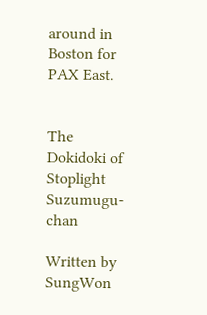around in Boston for PAX East.


The Dokidoki of Stoplight Suzumugu-chan

Written by SungWon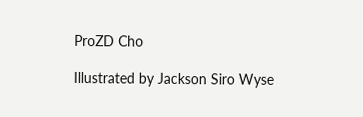ProZD Cho

Illustrated by Jackson Siro Wyse